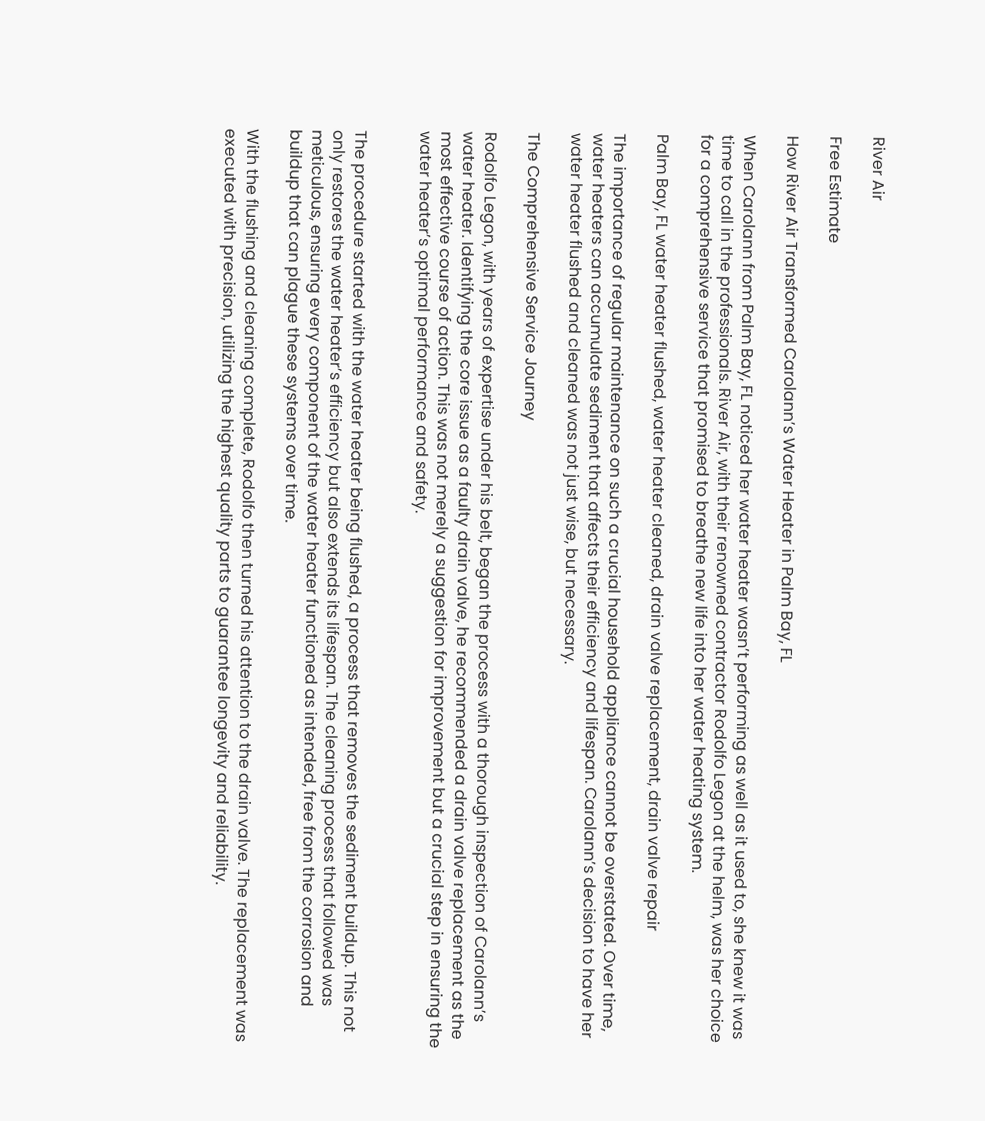River Air

Free Estimate

How River Air Transformed Carolann’s Water Heater in Palm Bay, FL

When Carolann from Palm Bay, FL noticed her water heater wasn’t performing as well as it used to, she knew it was time to call in the professionals. River Air, with their renowned contractor Rodolfo Legon at the helm, was her choice for a comprehensive service that promised to breathe new life into her water heating system.

Palm Bay, FL water heater flushed, water heater cleaned, drain valve replacement, drain valve repair

The importance of regular maintenance on such a crucial household appliance cannot be overstated. Over time, water heaters can accumulate sediment that affects their efficiency and lifespan. Carolann’s decision to have her water heater flushed and cleaned was not just wise, but necessary.

The Comprehensive Service Journey

Rodolfo Legon, with years of expertise under his belt, began the process with a thorough inspection of Carolann’s water heater. Identifying the core issue as a faulty drain valve, he recommended a drain valve replacement as the most effective course of action. This was not merely a suggestion for improvement but a crucial step in ensuring the water heater’s optimal performance and safety.


The procedure started with the water heater being flushed, a process that removes the sediment buildup. This not only restores the water heater’s efficiency but also extends its lifespan. The cleaning process that followed was meticulous, ensuring every component of the water heater functioned as intended, free from the corrosion and buildup that can plague these systems over time.

With the flushing and cleaning complete, Rodolfo then turned his attention to the drain valve. The replacement was executed with precision, utilizing the highest quality parts to guarantee longevity and reliability.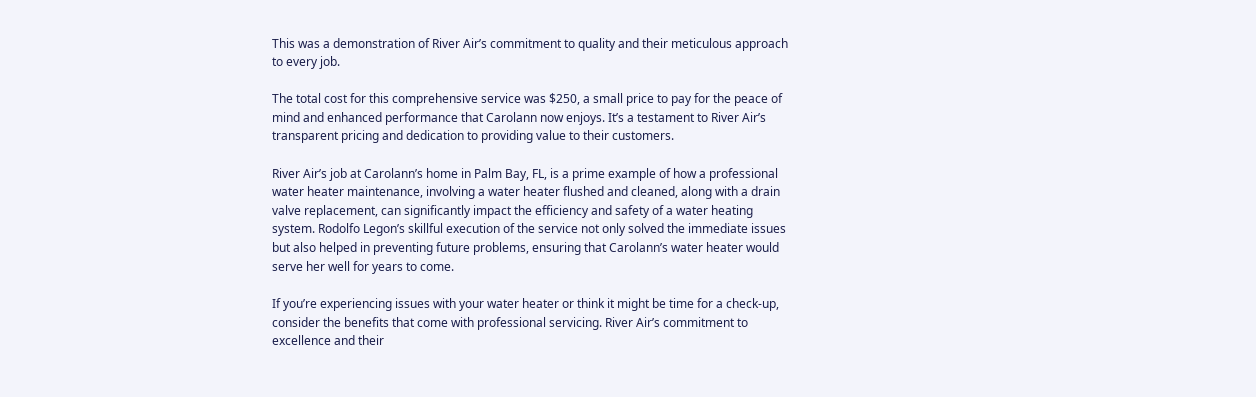This was a demonstration of River Air’s commitment to quality and their meticulous approach to every job.

The total cost for this comprehensive service was $250, a small price to pay for the peace of mind and enhanced performance that Carolann now enjoys. It’s a testament to River Air’s transparent pricing and dedication to providing value to their customers.

River Air’s job at Carolann’s home in Palm Bay, FL, is a prime example of how a professional water heater maintenance, involving a water heater flushed and cleaned, along with a drain valve replacement, can significantly impact the efficiency and safety of a water heating system. Rodolfo Legon’s skillful execution of the service not only solved the immediate issues but also helped in preventing future problems, ensuring that Carolann’s water heater would serve her well for years to come.

If you’re experiencing issues with your water heater or think it might be time for a check-up, consider the benefits that come with professional servicing. River Air’s commitment to excellence and their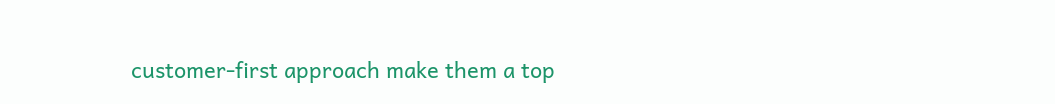customer-first approach make them a top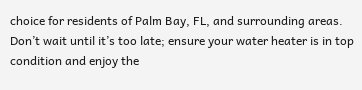choice for residents of Palm Bay, FL, and surrounding areas. Don’t wait until it’s too late; ensure your water heater is in top condition and enjoy the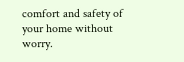comfort and safety of your home without worry.